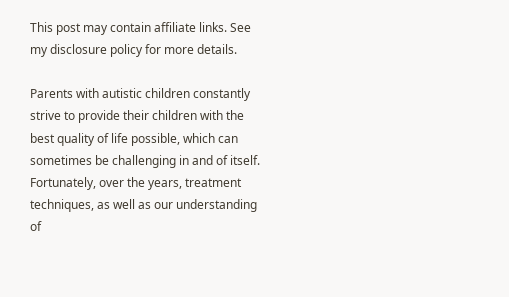This post may contain affiliate links. See my disclosure policy for more details.

Parents with autistic children constantly strive to provide their children with the best quality of life possible, which can sometimes be challenging in and of itself. Fortunately, over the years, treatment techniques, as well as our understanding of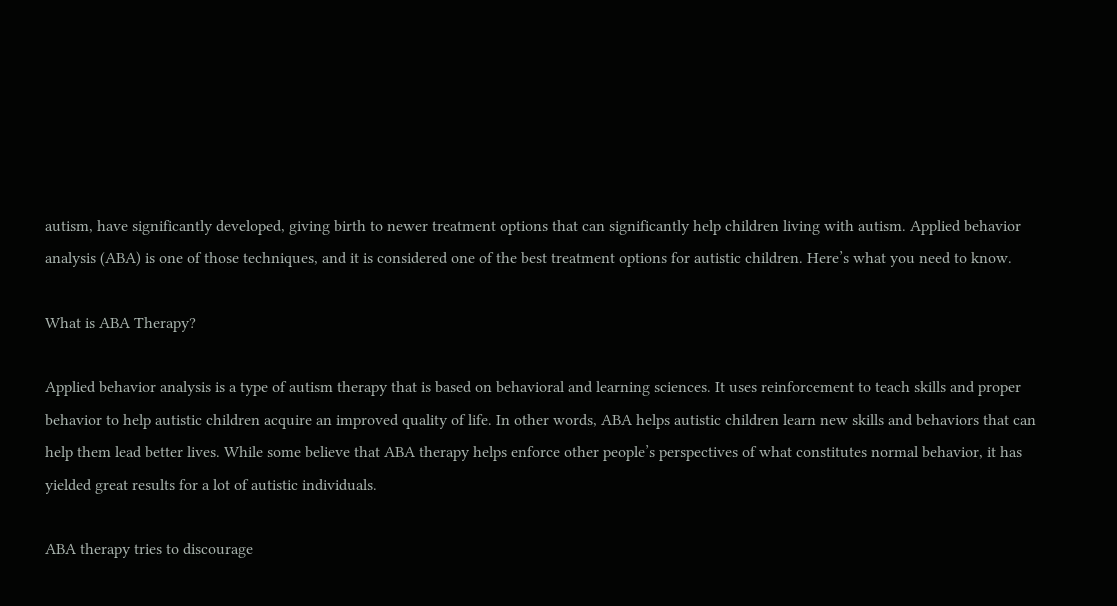autism, have significantly developed, giving birth to newer treatment options that can significantly help children living with autism. Applied behavior analysis (ABA) is one of those techniques, and it is considered one of the best treatment options for autistic children. Here’s what you need to know.

What is ABA Therapy?

Applied behavior analysis is a type of autism therapy that is based on behavioral and learning sciences. It uses reinforcement to teach skills and proper behavior to help autistic children acquire an improved quality of life. In other words, ABA helps autistic children learn new skills and behaviors that can help them lead better lives. While some believe that ABA therapy helps enforce other people’s perspectives of what constitutes normal behavior, it has yielded great results for a lot of autistic individuals.

ABA therapy tries to discourage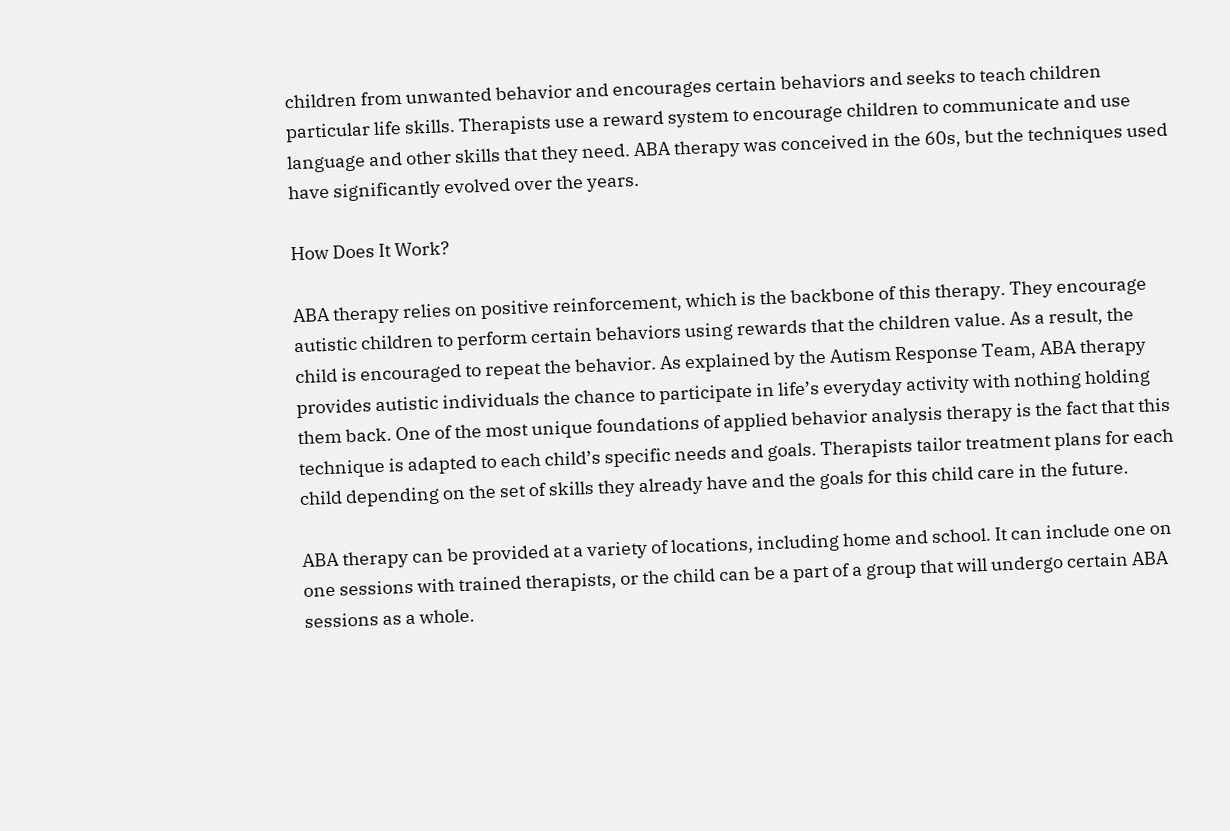children from unwanted behavior and encourages certain behaviors and seeks to teach children particular life skills. Therapists use a reward system to encourage children to communicate and use language and other skills that they need. ABA therapy was conceived in the 60s, but the techniques used have significantly evolved over the years.

How Does It Work?

ABA therapy relies on positive reinforcement, which is the backbone of this therapy. They encourage autistic children to perform certain behaviors using rewards that the children value. As a result, the child is encouraged to repeat the behavior. As explained by the Autism Response Team, ABA therapy provides autistic individuals the chance to participate in life’s everyday activity with nothing holding them back. One of the most unique foundations of applied behavior analysis therapy is the fact that this technique is adapted to each child’s specific needs and goals. Therapists tailor treatment plans for each child depending on the set of skills they already have and the goals for this child care in the future.

ABA therapy can be provided at a variety of locations, including home and school. It can include one on one sessions with trained therapists, or the child can be a part of a group that will undergo certain ABA sessions as a whole.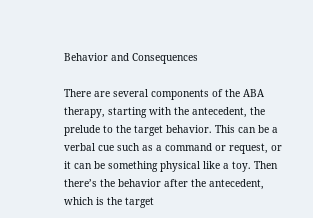Behavior and Consequences

There are several components of the ABA therapy, starting with the antecedent, the prelude to the target behavior. This can be a verbal cue such as a command or request, or it can be something physical like a toy. Then there’s the behavior after the antecedent, which is the target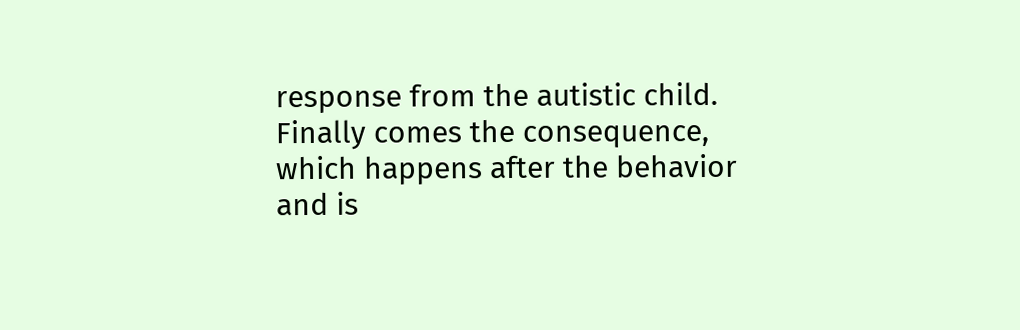response from the autistic child. Finally comes the consequence, which happens after the behavior and is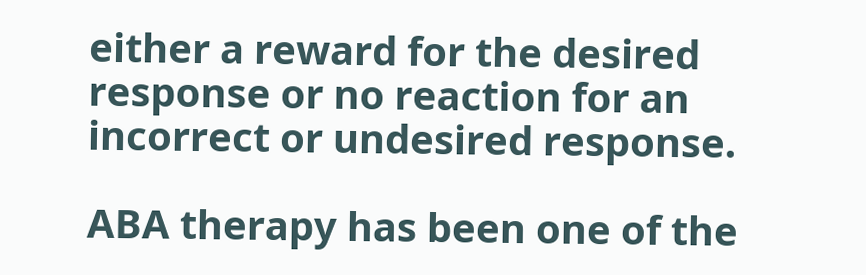either a reward for the desired response or no reaction for an incorrect or undesired response.

ABA therapy has been one of the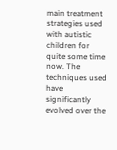main treatment strategies used with autistic children for quite some time now. The techniques used have significantly evolved over the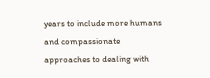years to include more humans and compassionate approaches to dealing with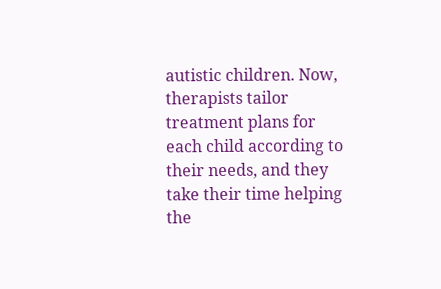autistic children. Now, therapists tailor treatment plans for each child according to their needs, and they take their time helping the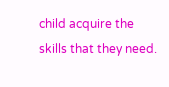child acquire the skills that they need.